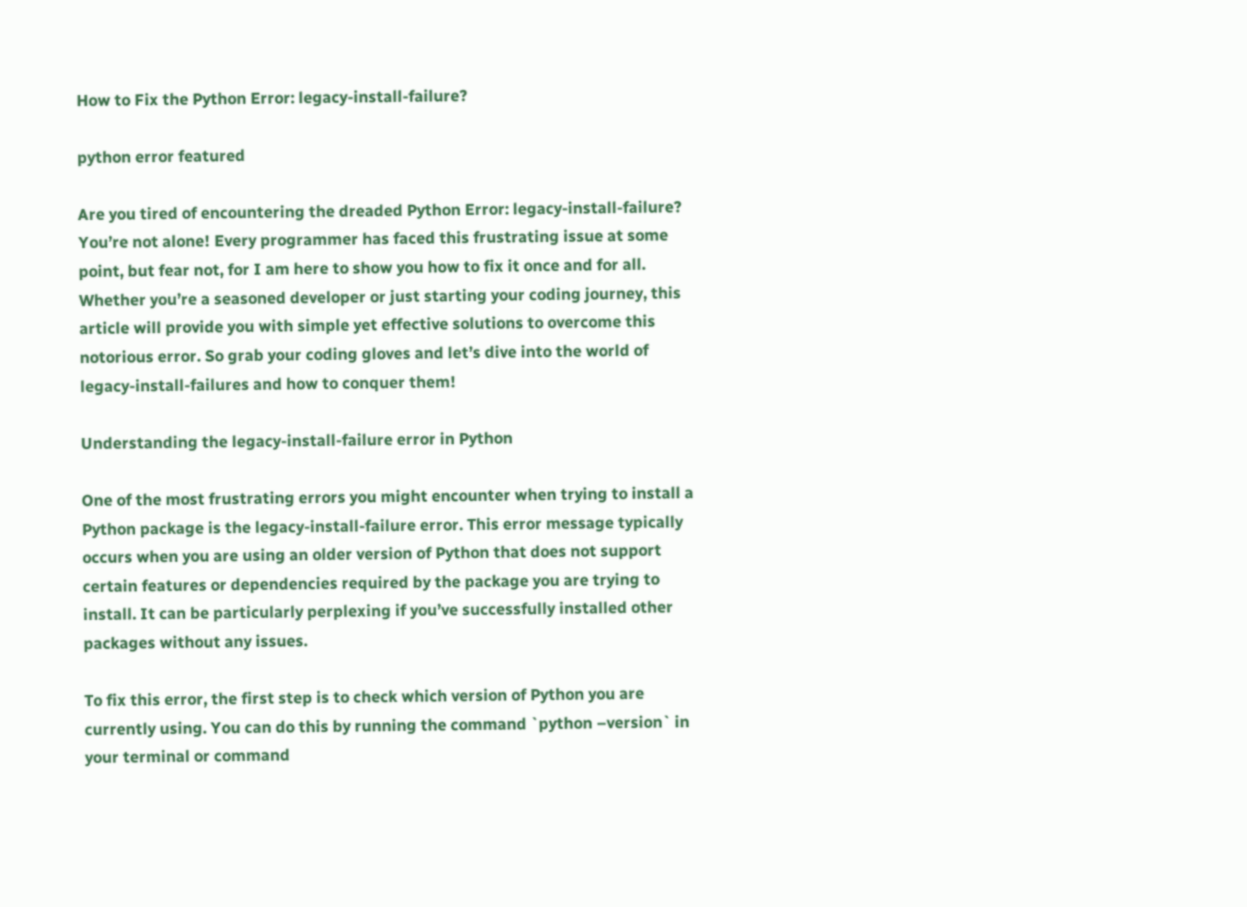How to Fix the Python Error: legacy-install-failure?

python error featured

Are you tired of encountering the dreaded Python Error: legacy-install-failure? You’re not alone! Every programmer has faced this frustrating issue at some point, but fear not, for I am here to show you how to fix it once and for all. Whether you’re a seasoned developer or just starting your coding journey, this article will provide you with simple yet effective solutions to overcome this notorious error. So grab your coding gloves and let’s dive into the world of legacy-install-failures and how to conquer them!

Understanding the legacy-install-failure error in Python

One of the most frustrating errors you might encounter when trying to install a Python package is the legacy-install-failure error. This error message typically occurs when you are using an older version of Python that does not support certain features or dependencies required by the package you are trying to install. It can be particularly perplexing if you’ve successfully installed other packages without any issues.

To fix this error, the first step is to check which version of Python you are currently using. You can do this by running the command `python –version` in your terminal or command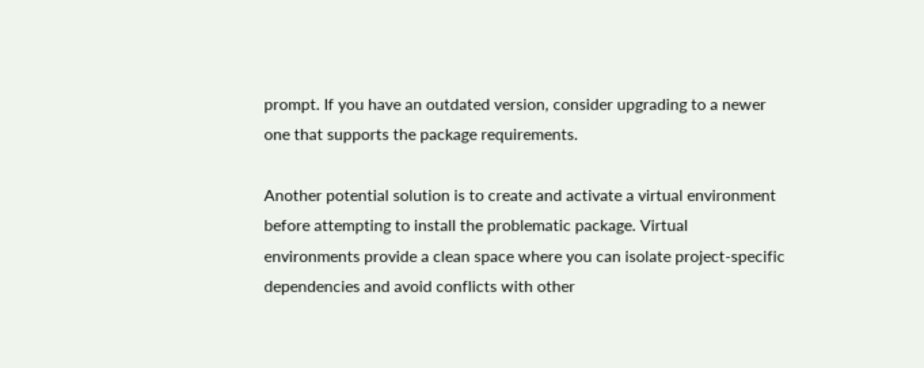prompt. If you have an outdated version, consider upgrading to a newer one that supports the package requirements.

Another potential solution is to create and activate a virtual environment before attempting to install the problematic package. Virtual environments provide a clean space where you can isolate project-specific dependencies and avoid conflicts with other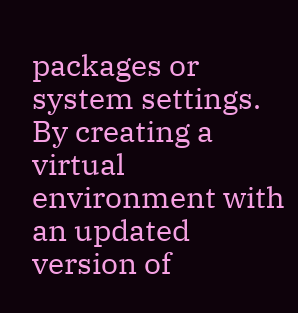packages or system settings. By creating a virtual environment with an updated version of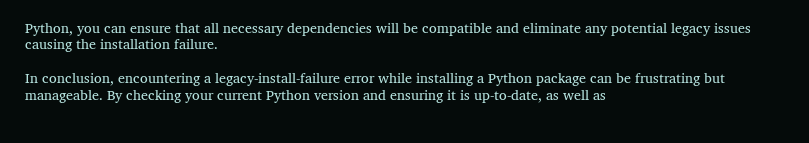Python, you can ensure that all necessary dependencies will be compatible and eliminate any potential legacy issues causing the installation failure.

In conclusion, encountering a legacy-install-failure error while installing a Python package can be frustrating but manageable. By checking your current Python version and ensuring it is up-to-date, as well as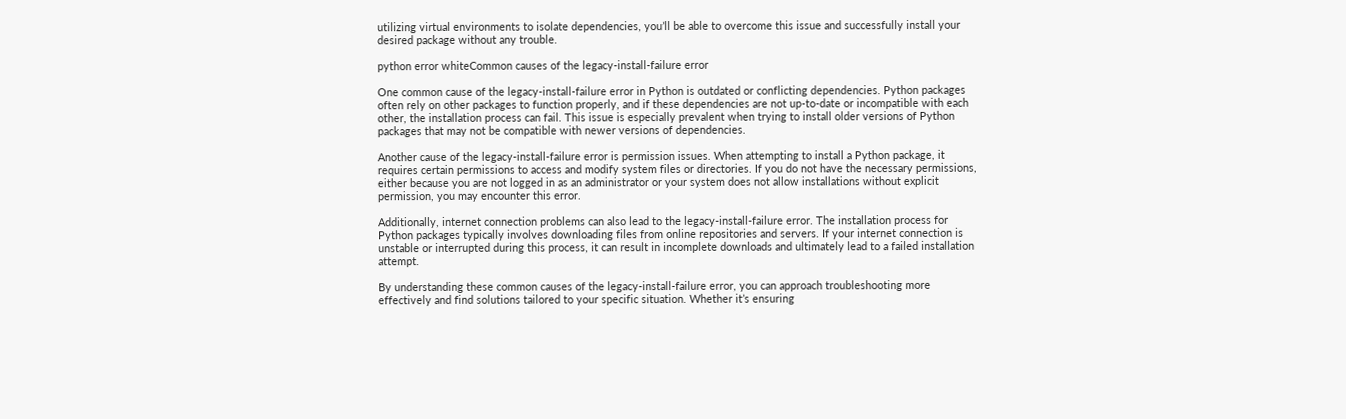utilizing virtual environments to isolate dependencies, you’ll be able to overcome this issue and successfully install your desired package without any trouble.

python error whiteCommon causes of the legacy-install-failure error

One common cause of the legacy-install-failure error in Python is outdated or conflicting dependencies. Python packages often rely on other packages to function properly, and if these dependencies are not up-to-date or incompatible with each other, the installation process can fail. This issue is especially prevalent when trying to install older versions of Python packages that may not be compatible with newer versions of dependencies.

Another cause of the legacy-install-failure error is permission issues. When attempting to install a Python package, it requires certain permissions to access and modify system files or directories. If you do not have the necessary permissions, either because you are not logged in as an administrator or your system does not allow installations without explicit permission, you may encounter this error.

Additionally, internet connection problems can also lead to the legacy-install-failure error. The installation process for Python packages typically involves downloading files from online repositories and servers. If your internet connection is unstable or interrupted during this process, it can result in incomplete downloads and ultimately lead to a failed installation attempt.

By understanding these common causes of the legacy-install-failure error, you can approach troubleshooting more effectively and find solutions tailored to your specific situation. Whether it’s ensuring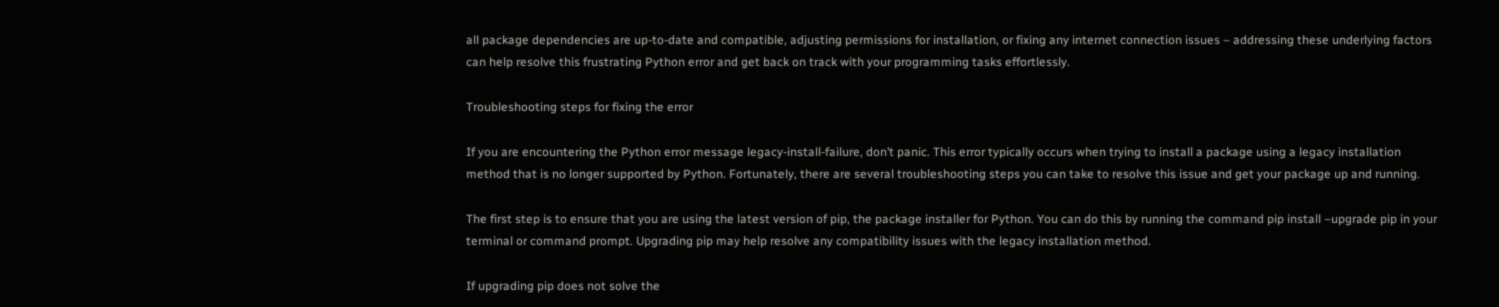all package dependencies are up-to-date and compatible, adjusting permissions for installation, or fixing any internet connection issues – addressing these underlying factors can help resolve this frustrating Python error and get back on track with your programming tasks effortlessly.

Troubleshooting steps for fixing the error

If you are encountering the Python error message legacy-install-failure, don’t panic. This error typically occurs when trying to install a package using a legacy installation method that is no longer supported by Python. Fortunately, there are several troubleshooting steps you can take to resolve this issue and get your package up and running.

The first step is to ensure that you are using the latest version of pip, the package installer for Python. You can do this by running the command pip install –upgrade pip in your terminal or command prompt. Upgrading pip may help resolve any compatibility issues with the legacy installation method.

If upgrading pip does not solve the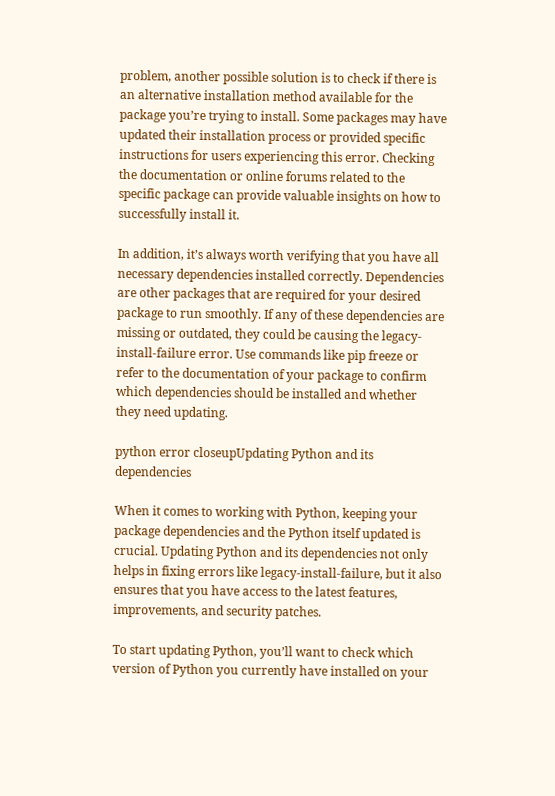problem, another possible solution is to check if there is an alternative installation method available for the package you’re trying to install. Some packages may have updated their installation process or provided specific instructions for users experiencing this error. Checking the documentation or online forums related to the specific package can provide valuable insights on how to successfully install it.

In addition, it’s always worth verifying that you have all necessary dependencies installed correctly. Dependencies are other packages that are required for your desired package to run smoothly. If any of these dependencies are missing or outdated, they could be causing the legacy-install-failure error. Use commands like pip freeze or refer to the documentation of your package to confirm which dependencies should be installed and whether they need updating.

python error closeupUpdating Python and its dependencies

When it comes to working with Python, keeping your package dependencies and the Python itself updated is crucial. Updating Python and its dependencies not only helps in fixing errors like legacy-install-failure, but it also ensures that you have access to the latest features, improvements, and security patches.

To start updating Python, you’ll want to check which version of Python you currently have installed on your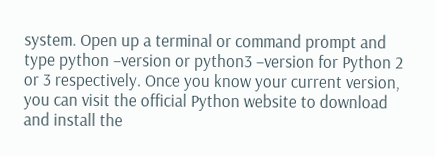system. Open up a terminal or command prompt and type python –version or python3 –version for Python 2 or 3 respectively. Once you know your current version, you can visit the official Python website to download and install the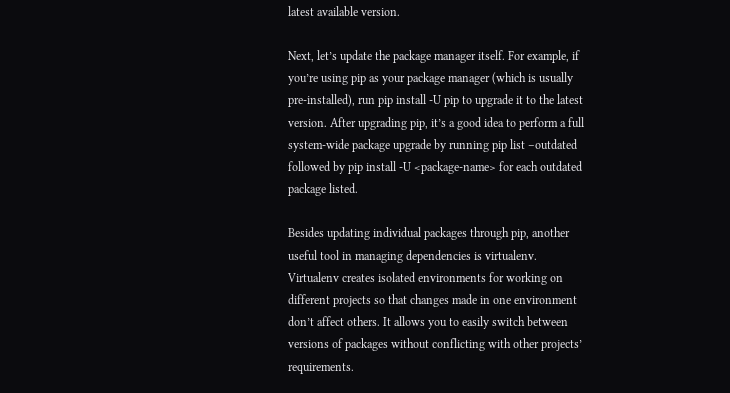latest available version.

Next, let’s update the package manager itself. For example, if you’re using pip as your package manager (which is usually pre-installed), run pip install -U pip to upgrade it to the latest version. After upgrading pip, it’s a good idea to perform a full system-wide package upgrade by running pip list –outdated followed by pip install -U <package-name> for each outdated package listed.

Besides updating individual packages through pip, another useful tool in managing dependencies is virtualenv. Virtualenv creates isolated environments for working on different projects so that changes made in one environment don’t affect others. It allows you to easily switch between versions of packages without conflicting with other projects’ requirements.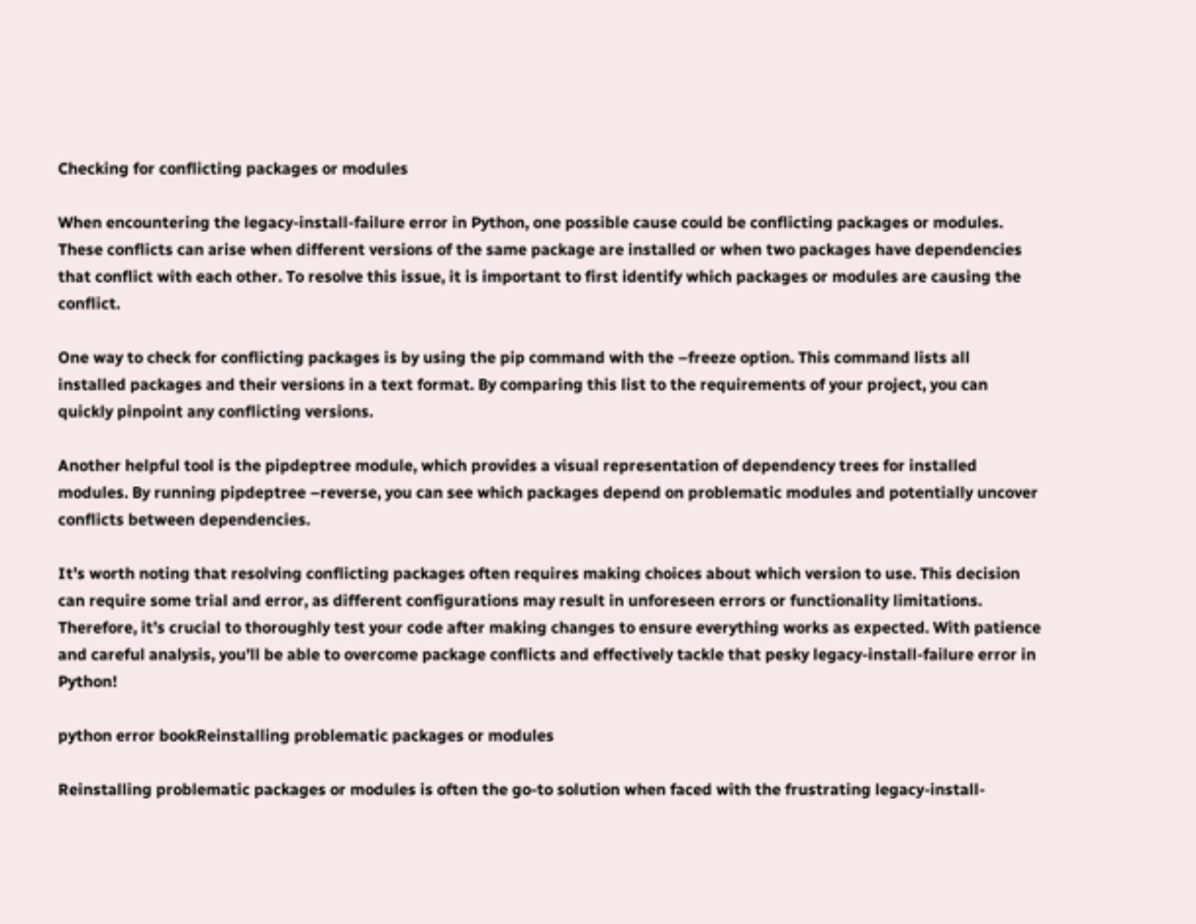Checking for conflicting packages or modules

When encountering the legacy-install-failure error in Python, one possible cause could be conflicting packages or modules. These conflicts can arise when different versions of the same package are installed or when two packages have dependencies that conflict with each other. To resolve this issue, it is important to first identify which packages or modules are causing the conflict.

One way to check for conflicting packages is by using the pip command with the –freeze option. This command lists all installed packages and their versions in a text format. By comparing this list to the requirements of your project, you can quickly pinpoint any conflicting versions.

Another helpful tool is the pipdeptree module, which provides a visual representation of dependency trees for installed modules. By running pipdeptree –reverse, you can see which packages depend on problematic modules and potentially uncover conflicts between dependencies.

It’s worth noting that resolving conflicting packages often requires making choices about which version to use. This decision can require some trial and error, as different configurations may result in unforeseen errors or functionality limitations. Therefore, it’s crucial to thoroughly test your code after making changes to ensure everything works as expected. With patience and careful analysis, you’ll be able to overcome package conflicts and effectively tackle that pesky legacy-install-failure error in Python!

python error bookReinstalling problematic packages or modules

Reinstalling problematic packages or modules is often the go-to solution when faced with the frustrating legacy-install-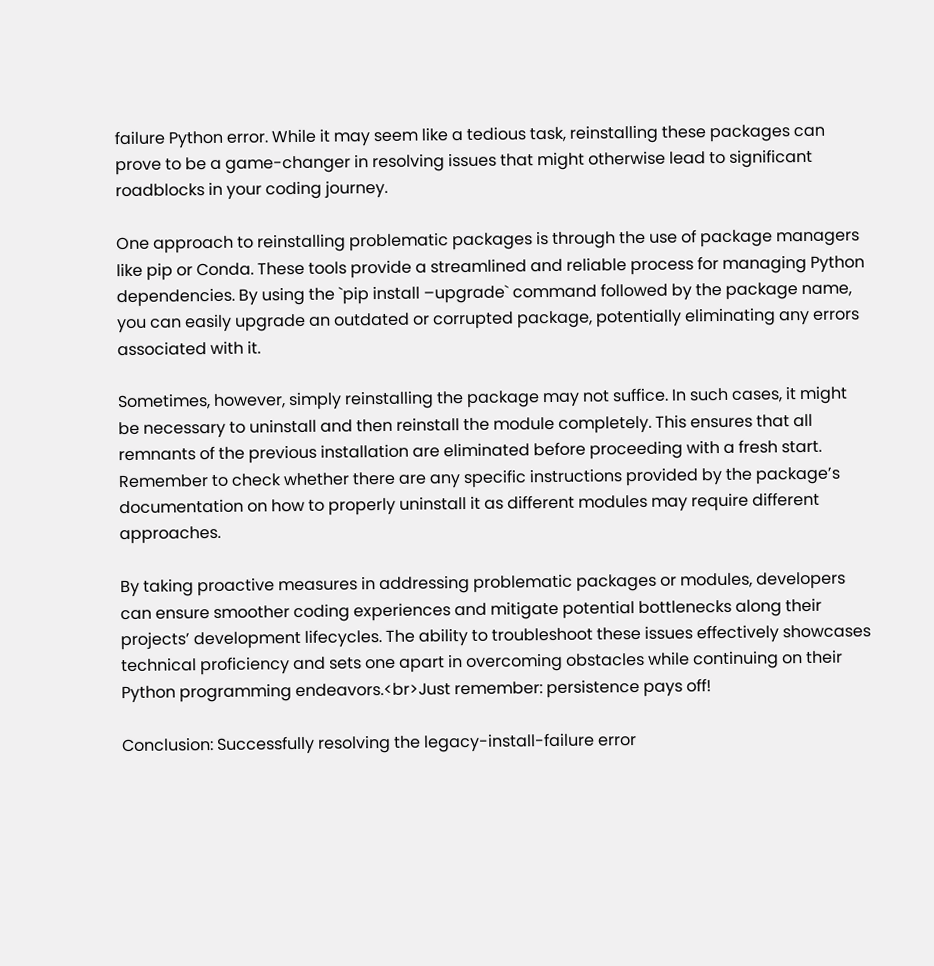failure Python error. While it may seem like a tedious task, reinstalling these packages can prove to be a game-changer in resolving issues that might otherwise lead to significant roadblocks in your coding journey.

One approach to reinstalling problematic packages is through the use of package managers like pip or Conda. These tools provide a streamlined and reliable process for managing Python dependencies. By using the `pip install –upgrade` command followed by the package name, you can easily upgrade an outdated or corrupted package, potentially eliminating any errors associated with it.

Sometimes, however, simply reinstalling the package may not suffice. In such cases, it might be necessary to uninstall and then reinstall the module completely. This ensures that all remnants of the previous installation are eliminated before proceeding with a fresh start. Remember to check whether there are any specific instructions provided by the package’s documentation on how to properly uninstall it as different modules may require different approaches.

By taking proactive measures in addressing problematic packages or modules, developers can ensure smoother coding experiences and mitigate potential bottlenecks along their projects’ development lifecycles. The ability to troubleshoot these issues effectively showcases technical proficiency and sets one apart in overcoming obstacles while continuing on their Python programming endeavors.<br>Just remember: persistence pays off!

Conclusion: Successfully resolving the legacy-install-failure error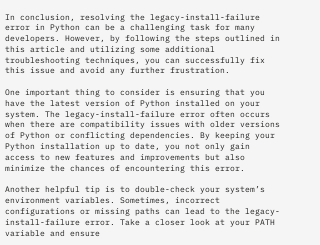In conclusion, resolving the legacy-install-failure error in Python can be a challenging task for many developers. However, by following the steps outlined in this article and utilizing some additional troubleshooting techniques, you can successfully fix this issue and avoid any further frustration.

One important thing to consider is ensuring that you have the latest version of Python installed on your system. The legacy-install-failure error often occurs when there are compatibility issues with older versions of Python or conflicting dependencies. By keeping your Python installation up to date, you not only gain access to new features and improvements but also minimize the chances of encountering this error.

Another helpful tip is to double-check your system’s environment variables. Sometimes, incorrect configurations or missing paths can lead to the legacy-install-failure error. Take a closer look at your PATH variable and ensure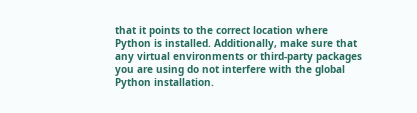that it points to the correct location where Python is installed. Additionally, make sure that any virtual environments or third-party packages you are using do not interfere with the global Python installation.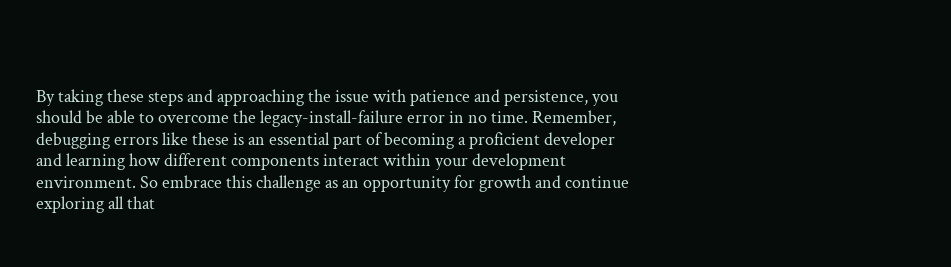By taking these steps and approaching the issue with patience and persistence, you should be able to overcome the legacy-install-failure error in no time. Remember, debugging errors like these is an essential part of becoming a proficient developer and learning how different components interact within your development environment. So embrace this challenge as an opportunity for growth and continue exploring all that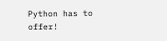Python has to offer!